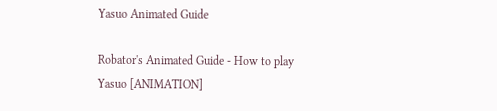Yasuo Animated Guide

Robator's Animated Guide - How to play Yasuo [ANIMATION]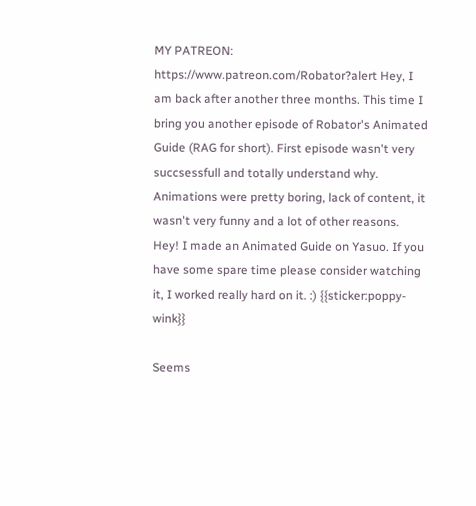MY PATREON: https://www.patreon.com/Robator?alert Hey, I am back after another three months. This time I bring you another episode of Robator's Animated Guide (RAG for short). First episode wasn't very succsessfull and totally understand why. Animations were pretty boring, lack of content, it wasn't very funny and a lot of other reasons.
Hey! I made an Animated Guide on Yasuo. If you have some spare time please consider watching it, I worked really hard on it. :) {{sticker:poppy-wink}}

Seems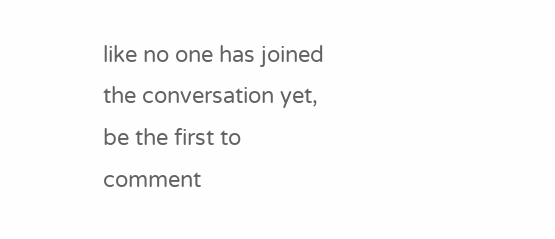like no one has joined the conversation yet, be the first to comment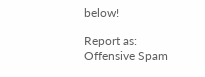below!

Report as:
Offensive Spam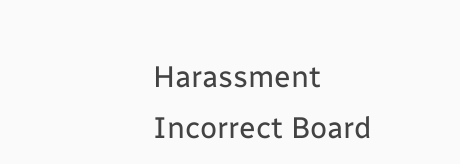Harassment Incorrect Board